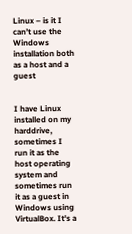Linux – is it I can’t use the Windows installation both as a host and a guest


I have Linux installed on my harddrive, sometimes I run it as the host operating system and sometimes run it as a guest in Windows using VirtualBox. It's a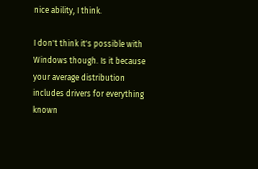nice ability, I think.

I don't think it's possible with Windows though. Is it because your average distribution includes drivers for everything known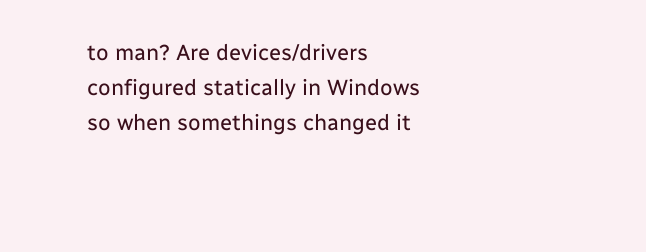to man? Are devices/drivers configured statically in Windows so when somethings changed it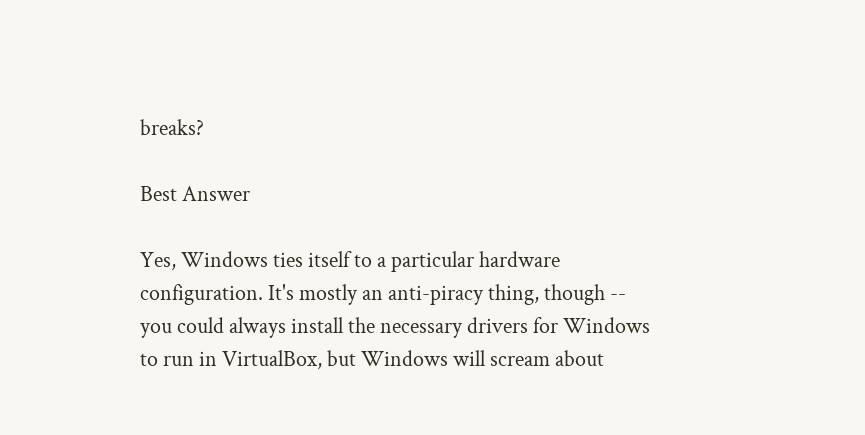breaks?

Best Answer

Yes, Windows ties itself to a particular hardware configuration. It's mostly an anti-piracy thing, though -- you could always install the necessary drivers for Windows to run in VirtualBox, but Windows will scream about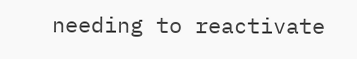needing to reactivate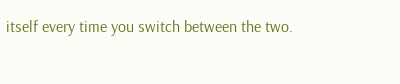itself every time you switch between the two.